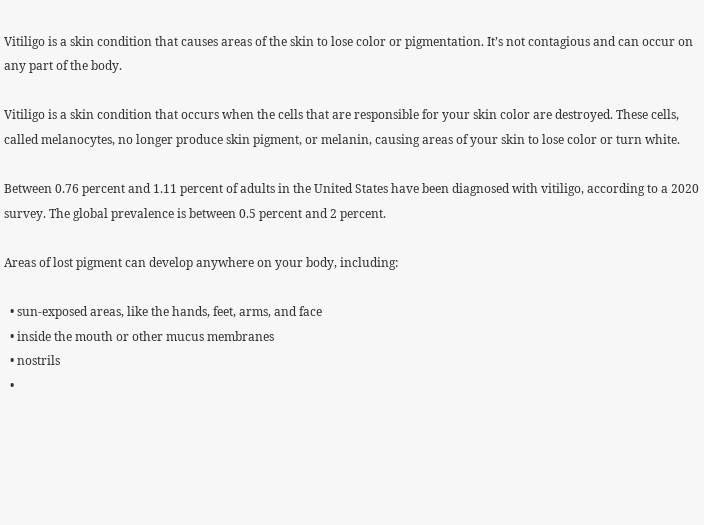Vitiligo is a skin condition that causes areas of the skin to lose color or pigmentation. It’s not contagious and can occur on any part of the body.

Vitiligo is a skin condition that occurs when the cells that are responsible for your skin color are destroyed. These cells, called melanocytes, no longer produce skin pigment, or melanin, causing areas of your skin to lose color or turn white.

Between 0.76 percent and 1.11 percent of adults in the United States have been diagnosed with vitiligo, according to a 2020 survey. The global prevalence is between 0.5 percent and 2 percent.

Areas of lost pigment can develop anywhere on your body, including:

  • sun-exposed areas, like the hands, feet, arms, and face
  • inside the mouth or other mucus membranes
  • nostrils
  •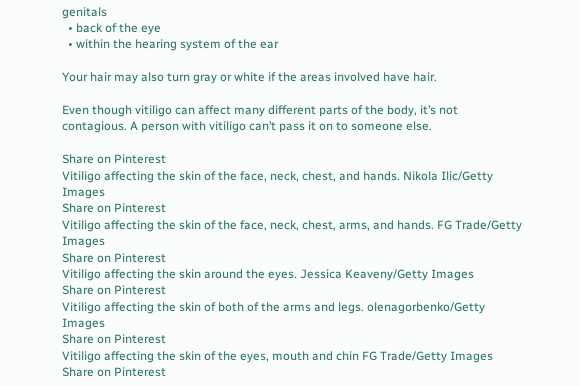genitals
  • back of the eye
  • within the hearing system of the ear

Your hair may also turn gray or white if the areas involved have hair.

Even though vitiligo can affect many different parts of the body, it’s not contagious. A person with vitiligo can’t pass it on to someone else.

Share on Pinterest
Vitiligo affecting the skin of the face, neck, chest, and hands. Nikola Ilic/Getty Images
Share on Pinterest
Vitiligo affecting the skin of the face, neck, chest, arms, and hands. FG Trade/Getty Images
Share on Pinterest
Vitiligo affecting the skin around the eyes. Jessica Keaveny/Getty Images
Share on Pinterest
Vitiligo affecting the skin of both of the arms and legs. olenagorbenko/Getty Images
Share on Pinterest
Vitiligo affecting the skin of the eyes, mouth and chin FG Trade/Getty Images
Share on Pinterest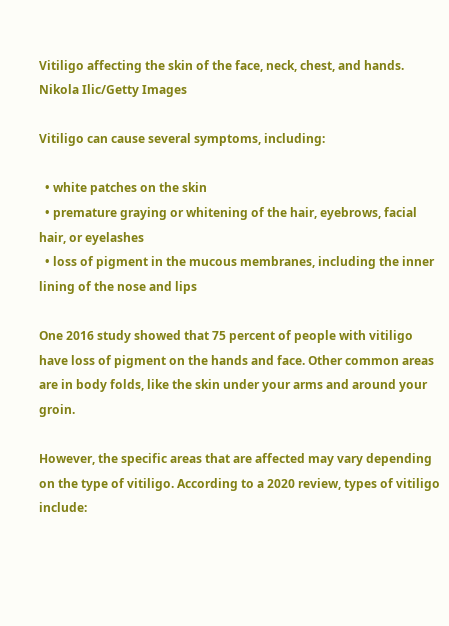Vitiligo affecting the skin of the face, neck, chest, and hands. Nikola Ilic/Getty Images

Vitiligo can cause several symptoms, including:

  • white patches on the skin
  • premature graying or whitening of the hair, eyebrows, facial hair, or eyelashes
  • loss of pigment in the mucous membranes, including the inner lining of the nose and lips

One 2016 study showed that 75 percent of people with vitiligo have loss of pigment on the hands and face. Other common areas are in body folds, like the skin under your arms and around your groin.

However, the specific areas that are affected may vary depending on the type of vitiligo. According to a 2020 review, types of vitiligo include: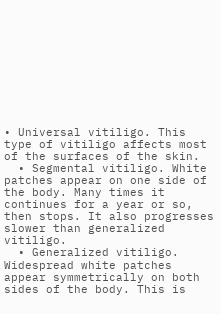• Universal vitiligo. This type of vitiligo affects most of the surfaces of the skin.
  • Segmental vitiligo. White patches appear on one side of the body. Many times it continues for a year or so, then stops. It also progresses slower than generalized vitiligo.
  • Generalized vitiligo. Widespread white patches appear symmetrically on both sides of the body. This is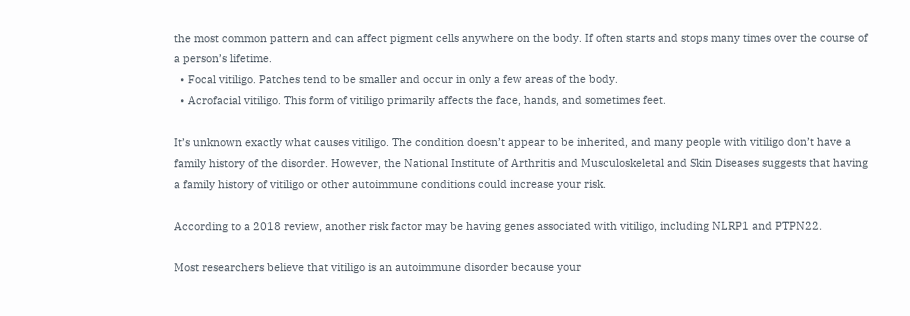the most common pattern and can affect pigment cells anywhere on the body. If often starts and stops many times over the course of a person’s lifetime.
  • Focal vitiligo. Patches tend to be smaller and occur in only a few areas of the body.
  • Acrofacial vitiligo. This form of vitiligo primarily affects the face, hands, and sometimes feet.

It’s unknown exactly what causes vitiligo. The condition doesn’t appear to be inherited, and many people with vitiligo don’t have a family history of the disorder. However, the National Institute of Arthritis and Musculoskeletal and Skin Diseases suggests that having a family history of vitiligo or other autoimmune conditions could increase your risk.

According to a 2018 review, another risk factor may be having genes associated with vitiligo, including NLRP1 and PTPN22.

Most researchers believe that vitiligo is an autoimmune disorder because your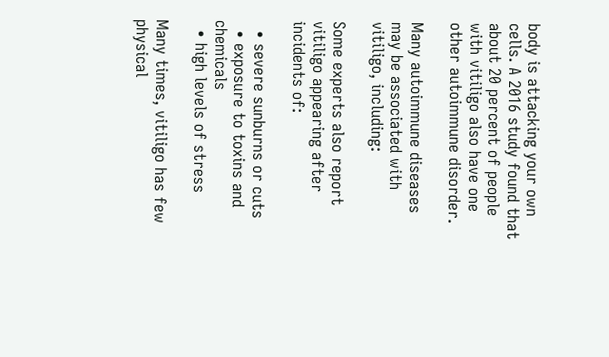body is attacking your own cells. A 2016 study found that about 20 percent of people with vitiligo also have one other autoimmune disorder.

Many autoimmune diseases may be associated with vitiligo, including:

Some experts also report vitiligo appearing after incidents of:

  • severe sunburns or cuts
  • exposure to toxins and chemicals
  • high levels of stress

Many times, vitiligo has few physical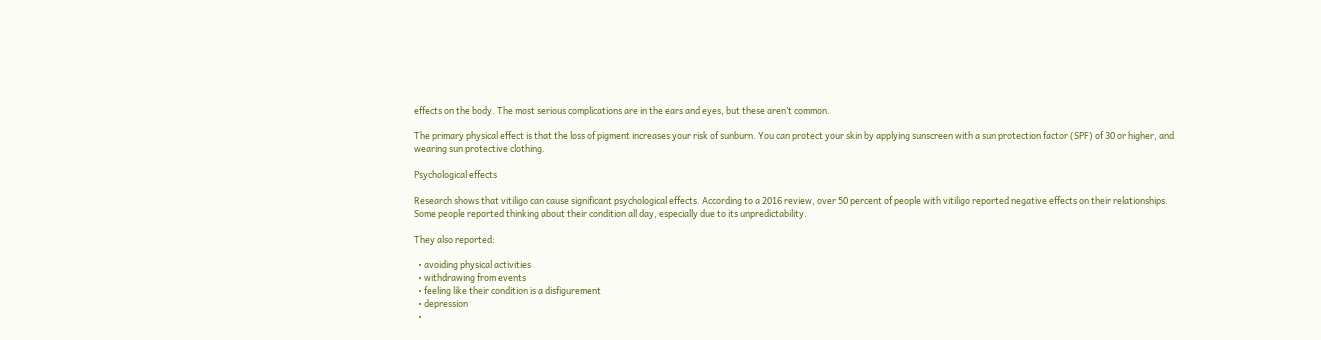effects on the body. The most serious complications are in the ears and eyes, but these aren’t common.

The primary physical effect is that the loss of pigment increases your risk of sunburn. You can protect your skin by applying sunscreen with a sun protection factor (SPF) of 30 or higher, and wearing sun protective clothing.

Psychological effects

Research shows that vitiligo can cause significant psychological effects. According to a 2016 review, over 50 percent of people with vitiligo reported negative effects on their relationships. Some people reported thinking about their condition all day, especially due to its unpredictability.

They also reported:

  • avoiding physical activities
  • withdrawing from events
  • feeling like their condition is a disfigurement
  • depression
  •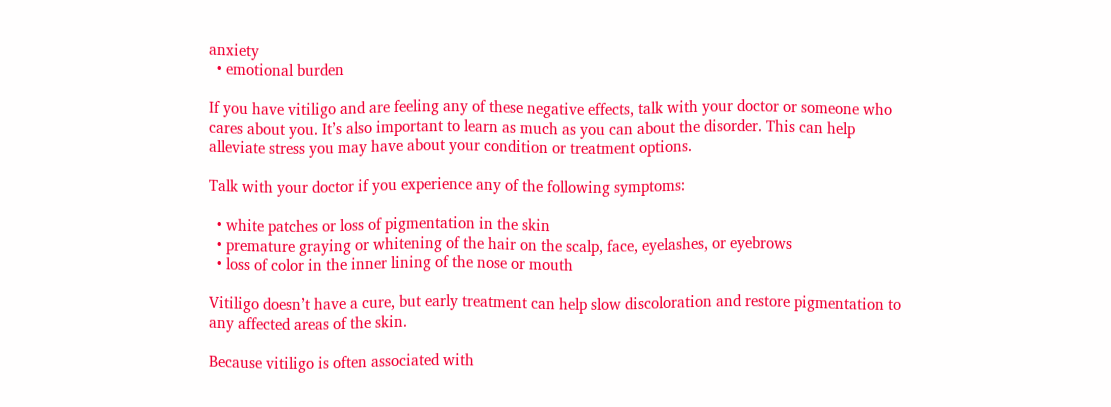anxiety
  • emotional burden

If you have vitiligo and are feeling any of these negative effects, talk with your doctor or someone who cares about you. It’s also important to learn as much as you can about the disorder. This can help alleviate stress you may have about your condition or treatment options.

Talk with your doctor if you experience any of the following symptoms:

  • white patches or loss of pigmentation in the skin
  • premature graying or whitening of the hair on the scalp, face, eyelashes, or eyebrows
  • loss of color in the inner lining of the nose or mouth

Vitiligo doesn’t have a cure, but early treatment can help slow discoloration and restore pigmentation to any affected areas of the skin.

Because vitiligo is often associated with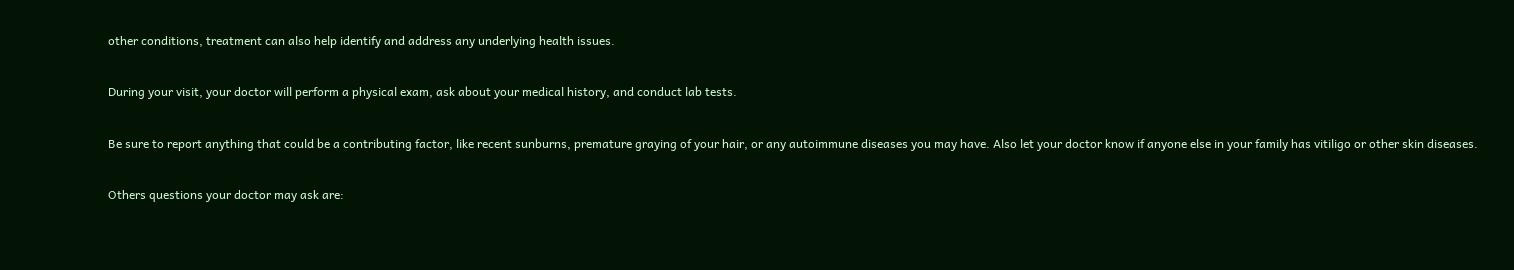other conditions, treatment can also help identify and address any underlying health issues.

During your visit, your doctor will perform a physical exam, ask about your medical history, and conduct lab tests.

Be sure to report anything that could be a contributing factor, like recent sunburns, premature graying of your hair, or any autoimmune diseases you may have. Also let your doctor know if anyone else in your family has vitiligo or other skin diseases.

Others questions your doctor may ask are: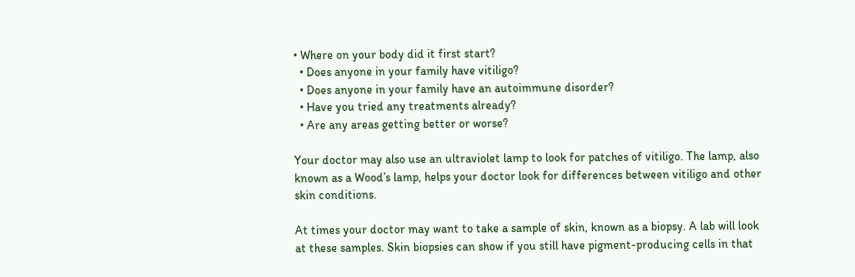• Where on your body did it first start?
  • Does anyone in your family have vitiligo?
  • Does anyone in your family have an autoimmune disorder?
  • Have you tried any treatments already?
  • Are any areas getting better or worse?

Your doctor may also use an ultraviolet lamp to look for patches of vitiligo. The lamp, also known as a Wood’s lamp, helps your doctor look for differences between vitiligo and other skin conditions.

At times your doctor may want to take a sample of skin, known as a biopsy. A lab will look at these samples. Skin biopsies can show if you still have pigment-producing cells in that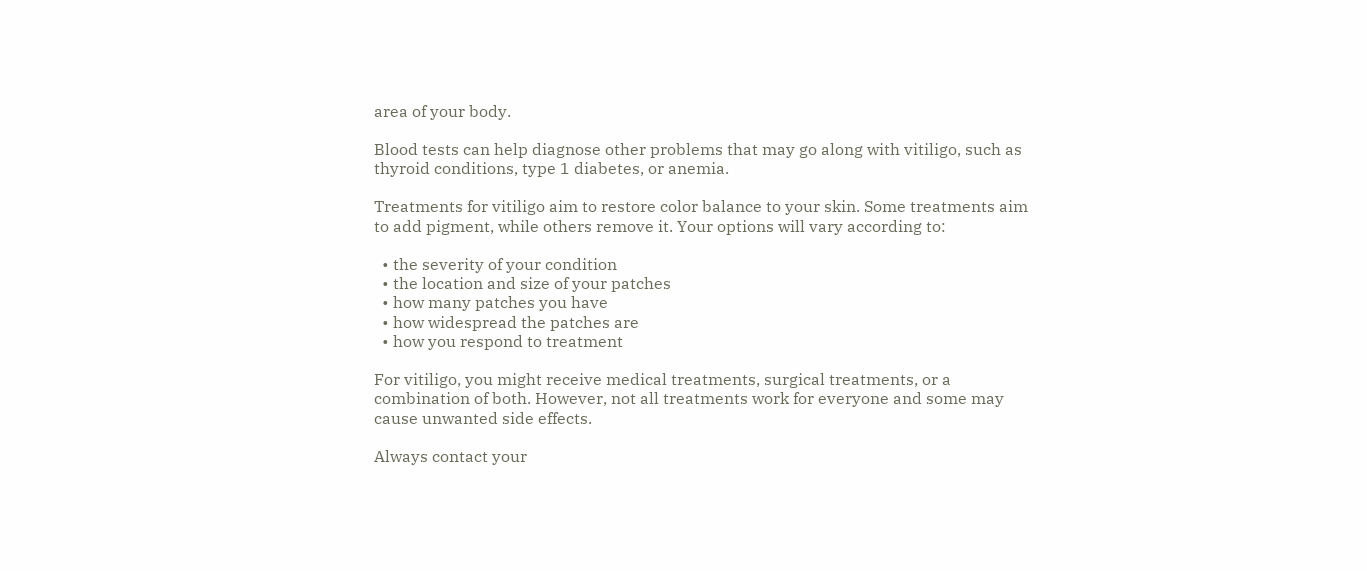area of your body.

Blood tests can help diagnose other problems that may go along with vitiligo, such as thyroid conditions, type 1 diabetes, or anemia.

Treatments for vitiligo aim to restore color balance to your skin. Some treatments aim to add pigment, while others remove it. Your options will vary according to:

  • the severity of your condition
  • the location and size of your patches
  • how many patches you have
  • how widespread the patches are
  • how you respond to treatment

For vitiligo, you might receive medical treatments, surgical treatments, or a combination of both. However, not all treatments work for everyone and some may cause unwanted side effects.

Always contact your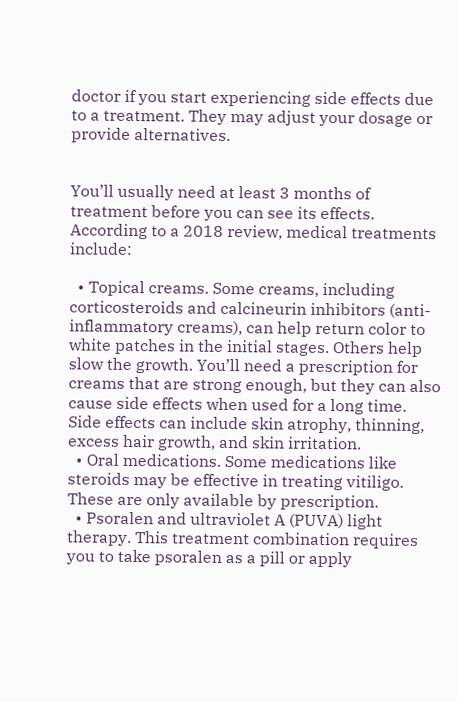doctor if you start experiencing side effects due to a treatment. They may adjust your dosage or provide alternatives.


You’ll usually need at least 3 months of treatment before you can see its effects. According to a 2018 review, medical treatments include:

  • Topical creams. Some creams, including corticosteroids and calcineurin inhibitors (anti-inflammatory creams), can help return color to white patches in the initial stages. Others help slow the growth. You’ll need a prescription for creams that are strong enough, but they can also cause side effects when used for a long time. Side effects can include skin atrophy, thinning, excess hair growth, and skin irritation.
  • Oral medications. Some medications like steroids may be effective in treating vitiligo. These are only available by prescription.
  • Psoralen and ultraviolet A (PUVA) light therapy. This treatment combination requires you to take psoralen as a pill or apply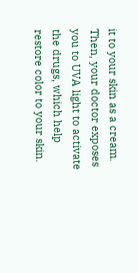it to your skin as a cream. Then, your doctor exposes you to UVA light to activate the drugs, which help restore color to your skin.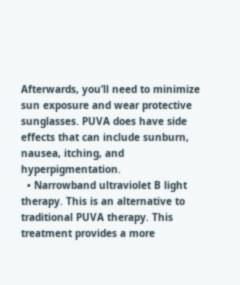Afterwards, you’ll need to minimize sun exposure and wear protective sunglasses. PUVA does have side effects that can include sunburn, nausea, itching, and hyperpigmentation.
  • Narrowband ultraviolet B light therapy. This is an alternative to traditional PUVA therapy. This treatment provides a more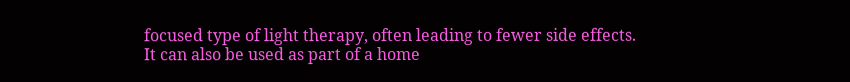focused type of light therapy, often leading to fewer side effects. It can also be used as part of a home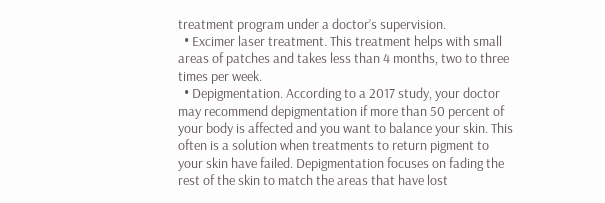treatment program under a doctor’s supervision.
  • Excimer laser treatment. This treatment helps with small areas of patches and takes less than 4 months, two to three times per week.
  • Depigmentation. According to a 2017 study, your doctor may recommend depigmentation if more than 50 percent of your body is affected and you want to balance your skin. This often is a solution when treatments to return pigment to your skin have failed. Depigmentation focuses on fading the rest of the skin to match the areas that have lost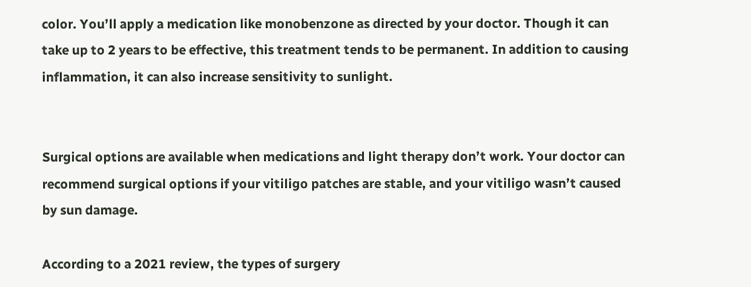color. You’ll apply a medication like monobenzone as directed by your doctor. Though it can take up to 2 years to be effective, this treatment tends to be permanent. In addition to causing inflammation, it can also increase sensitivity to sunlight.


Surgical options are available when medications and light therapy don’t work. Your doctor can recommend surgical options if your vitiligo patches are stable, and your vitiligo wasn’t caused by sun damage.

According to a 2021 review, the types of surgery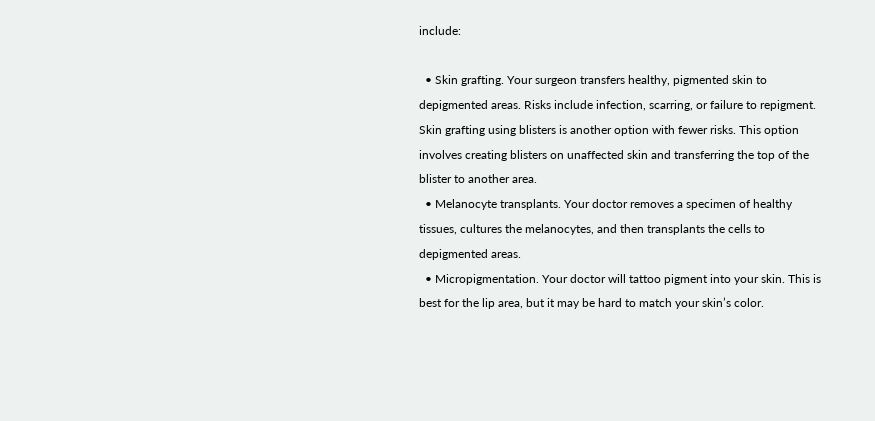include:

  • Skin grafting. Your surgeon transfers healthy, pigmented skin to depigmented areas. Risks include infection, scarring, or failure to repigment. Skin grafting using blisters is another option with fewer risks. This option involves creating blisters on unaffected skin and transferring the top of the blister to another area.
  • Melanocyte transplants. Your doctor removes a specimen of healthy tissues, cultures the melanocytes, and then transplants the cells to depigmented areas.
  • Micropigmentation. Your doctor will tattoo pigment into your skin. This is best for the lip area, but it may be hard to match your skin’s color.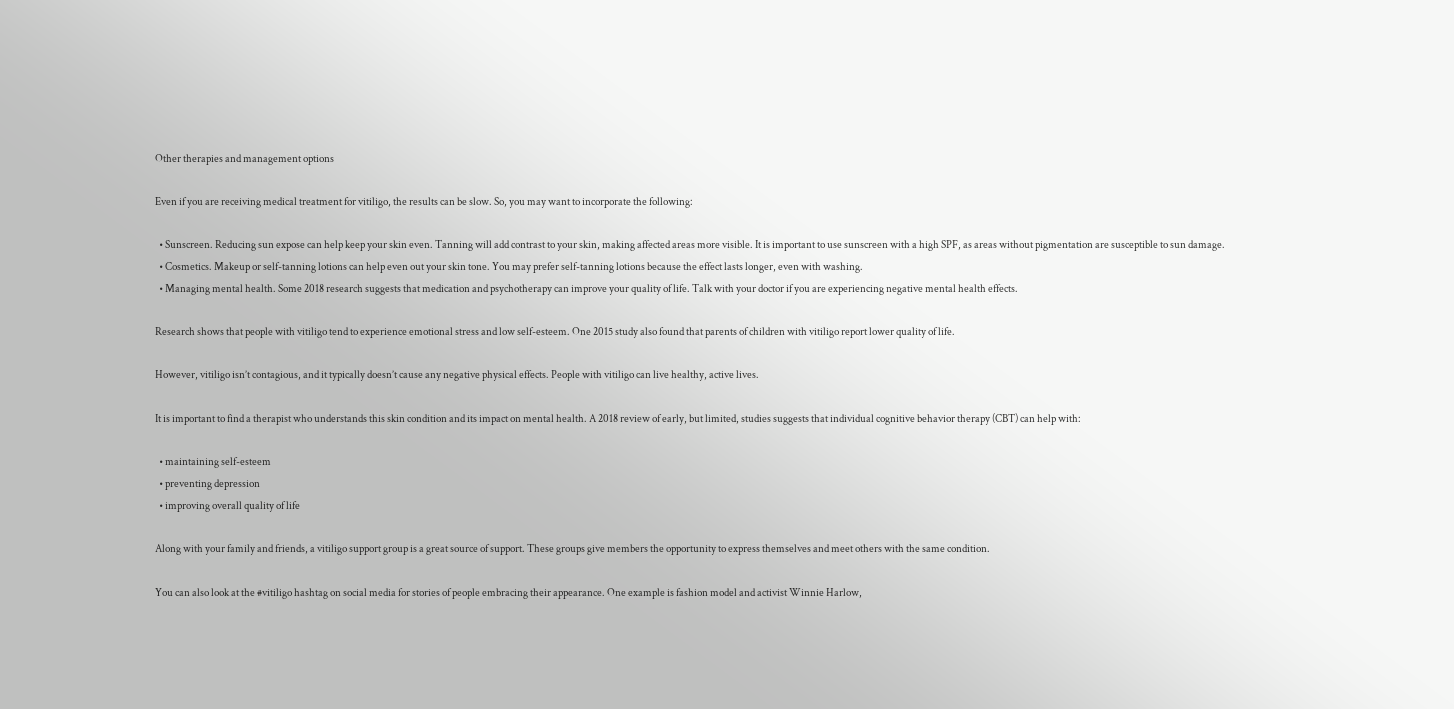Other therapies and management options

Even if you are receiving medical treatment for vitiligo, the results can be slow. So, you may want to incorporate the following:

  • Sunscreen. Reducing sun expose can help keep your skin even. Tanning will add contrast to your skin, making affected areas more visible. It is important to use sunscreen with a high SPF, as areas without pigmentation are susceptible to sun damage.
  • Cosmetics. Makeup or self-tanning lotions can help even out your skin tone. You may prefer self-tanning lotions because the effect lasts longer, even with washing.
  • Managing mental health. Some 2018 research suggests that medication and psychotherapy can improve your quality of life. Talk with your doctor if you are experiencing negative mental health effects.

Research shows that people with vitiligo tend to experience emotional stress and low self-esteem. One 2015 study also found that parents of children with vitiligo report lower quality of life.

However, vitiligo isn’t contagious, and it typically doesn’t cause any negative physical effects. People with vitiligo can live healthy, active lives.

It is important to find a therapist who understands this skin condition and its impact on mental health. A 2018 review of early, but limited, studies suggests that individual cognitive behavior therapy (CBT) can help with:

  • maintaining self-esteem
  • preventing depression
  • improving overall quality of life

Along with your family and friends, a vitiligo support group is a great source of support. These groups give members the opportunity to express themselves and meet others with the same condition.

You can also look at the #vitiligo hashtag on social media for stories of people embracing their appearance. One example is fashion model and activist Winnie Harlow,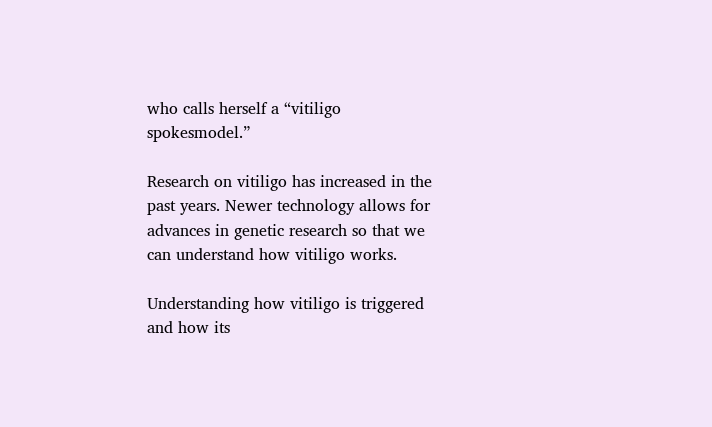who calls herself a “vitiligo spokesmodel.”

Research on vitiligo has increased in the past years. Newer technology allows for advances in genetic research so that we can understand how vitiligo works.

Understanding how vitiligo is triggered and how its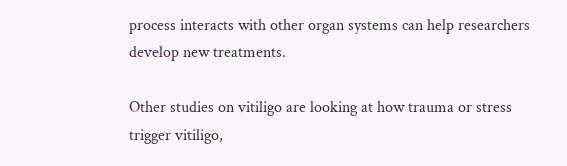process interacts with other organ systems can help researchers develop new treatments.

Other studies on vitiligo are looking at how trauma or stress trigger vitiligo,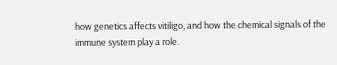how genetics affects vitiligo, and how the chemical signals of the immune system play a role.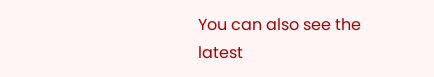You can also see the latest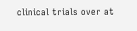clinical trials over at